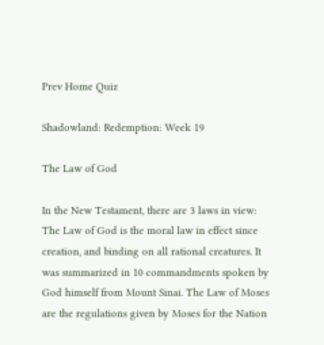Prev Home Quiz

Shadowland: Redemption: Week 19

The Law of God

In the New Testament, there are 3 laws in view: The Law of God is the moral law in effect since creation, and binding on all rational creatures. It was summarized in 10 commandments spoken by God himself from Mount Sinai. The Law of Moses are the regulations given by Moses for the Nation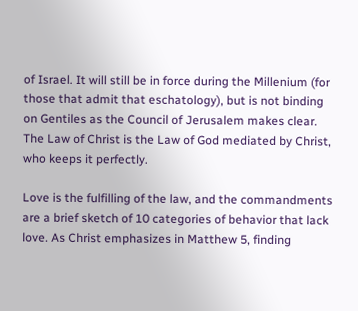of Israel. It will still be in force during the Millenium (for those that admit that eschatology), but is not binding on Gentiles as the Council of Jerusalem makes clear. The Law of Christ is the Law of God mediated by Christ, who keeps it perfectly.

Love is the fulfilling of the law, and the commandments are a brief sketch of 10 categories of behavior that lack love. As Christ emphasizes in Matthew 5, finding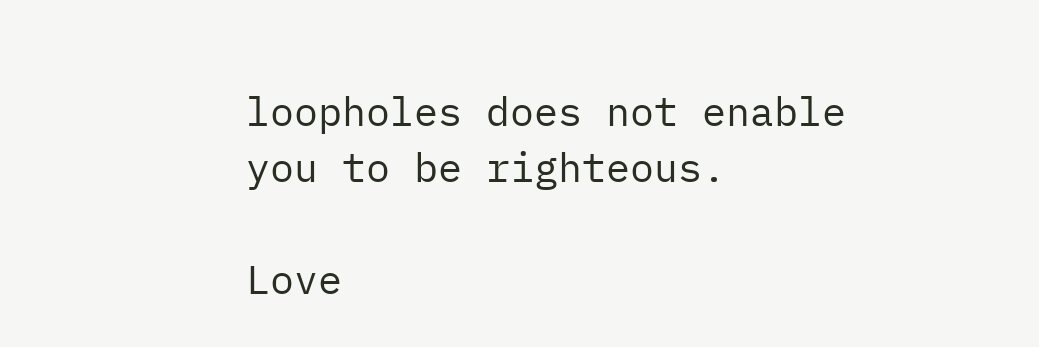loopholes does not enable you to be righteous.

Love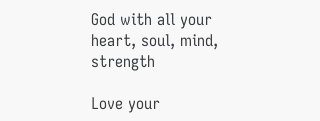God with all your heart, soul, mind, strength

Love your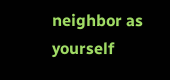neighbor as yourself